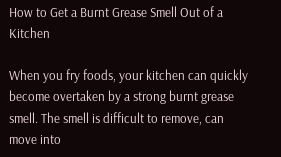How to Get a Burnt Grease Smell Out of a Kitchen

When you fry foods, your kitchen can quickly become overtaken by a strong burnt grease smell. The smell is difficult to remove, can move into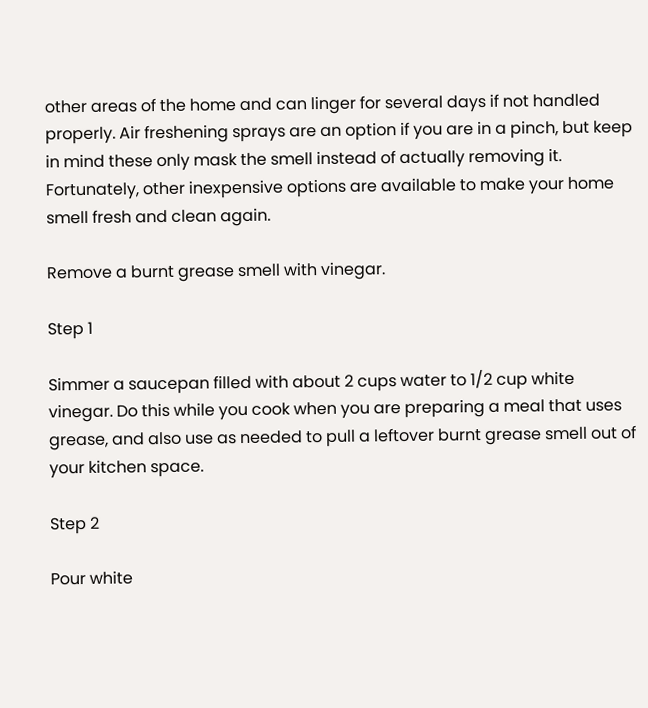other areas of the home and can linger for several days if not handled properly. Air freshening sprays are an option if you are in a pinch, but keep in mind these only mask the smell instead of actually removing it. Fortunately, other inexpensive options are available to make your home smell fresh and clean again.

Remove a burnt grease smell with vinegar.

Step 1

Simmer a saucepan filled with about 2 cups water to 1/2 cup white vinegar. Do this while you cook when you are preparing a meal that uses grease, and also use as needed to pull a leftover burnt grease smell out of your kitchen space.

Step 2

Pour white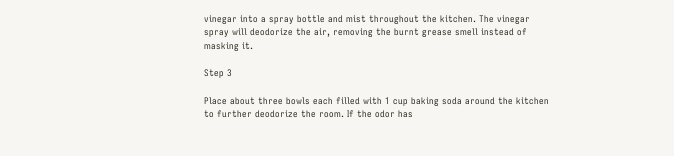vinegar into a spray bottle and mist throughout the kitchen. The vinegar spray will deodorize the air, removing the burnt grease smell instead of masking it.

Step 3

Place about three bowls each filled with 1 cup baking soda around the kitchen to further deodorize the room. If the odor has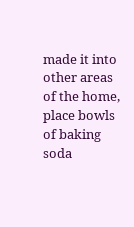made it into other areas of the home, place bowls of baking soda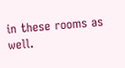in these rooms as well.